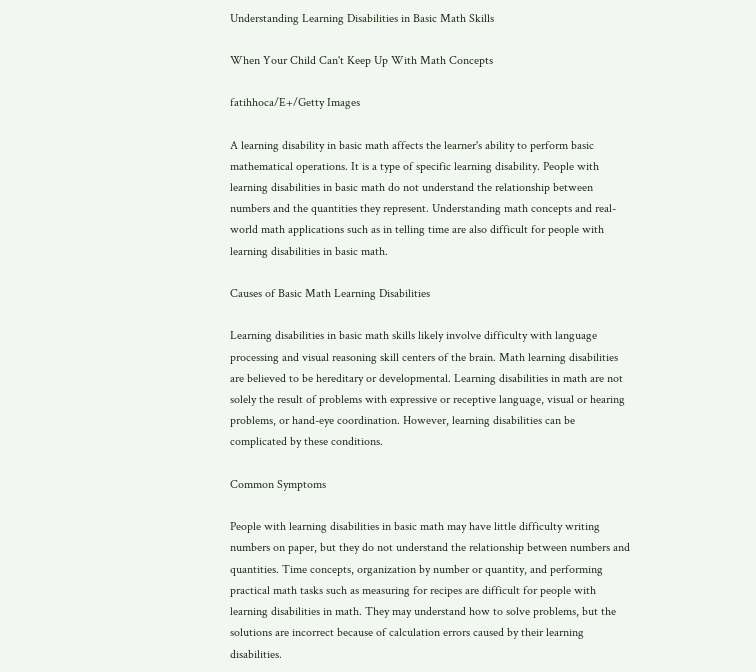Understanding Learning Disabilities in Basic Math Skills

When Your Child Can't Keep Up With Math Concepts

fatihhoca/E+/Getty Images

A learning disability in basic math affects the learner's ability to perform basic mathematical operations. It is a type of specific learning disability. People with learning disabilities in basic math do not understand the relationship between numbers and the quantities they represent. Understanding math concepts and real-world math applications such as in telling time are also difficult for people with learning disabilities in basic math.

Causes of Basic Math Learning Disabilities

Learning disabilities in basic math skills likely involve difficulty with language processing and visual reasoning skill centers of the brain. Math learning disabilities are believed to be hereditary or developmental. Learning disabilities in math are not solely the result of problems with expressive or receptive language, visual or hearing problems, or hand-eye coordination. However, learning disabilities can be complicated by these conditions.

Common Symptoms

People with learning disabilities in basic math may have little difficulty writing numbers on paper, but they do not understand the relationship between numbers and quantities. Time concepts, organization by number or quantity, and performing practical math tasks such as measuring for recipes are difficult for people with learning disabilities in math. They may understand how to solve problems, but the solutions are incorrect because of calculation errors caused by their learning disabilities.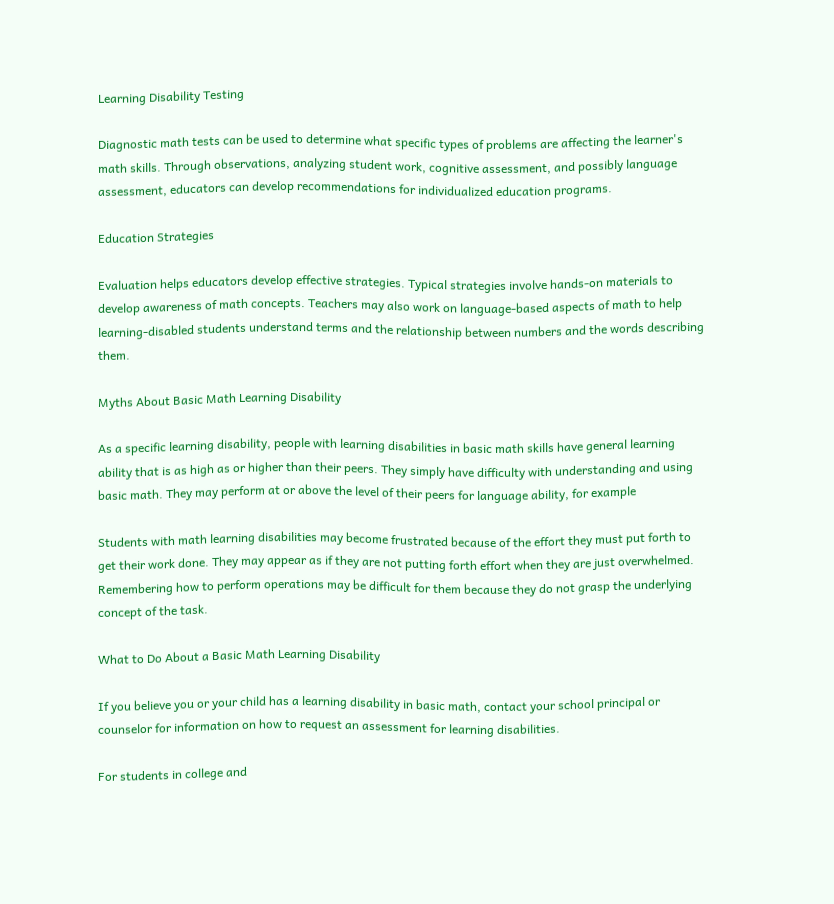Learning Disability Testing

Diagnostic math tests can be used to determine what specific types of problems are affecting the learner's math skills. Through observations, analyzing student work, cognitive assessment, and possibly language assessment, educators can develop recommendations for individualized education programs.

Education Strategies

Evaluation helps educators develop effective strategies. Typical strategies involve hands-on materials to develop awareness of math concepts. Teachers may also work on language-based aspects of math to help learning-disabled students understand terms and the relationship between numbers and the words describing them.

Myths About Basic Math Learning Disability

As a specific learning disability, people with learning disabilities in basic math skills have general learning ability that is as high as or higher than their peers. They simply have difficulty with understanding and using basic math. They may perform at or above the level of their peers for language ability, for example

Students with math learning disabilities may become frustrated because of the effort they must put forth to get their work done. They may appear as if they are not putting forth effort when they are just overwhelmed. Remembering how to perform operations may be difficult for them because they do not grasp the underlying concept of the task.

What to Do About a Basic Math Learning Disability

If you believe you or your child has a learning disability in basic math, contact your school principal or counselor for information on how to request an assessment for learning disabilities.

For students in college and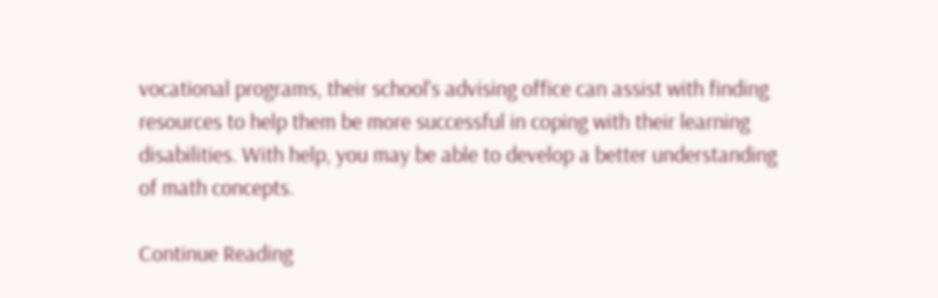vocational programs, their school's advising office can assist with finding resources to help them be more successful in coping with their learning disabilities. With help, you may be able to develop a better understanding of math concepts.

Continue Reading